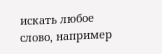искать любое слово, например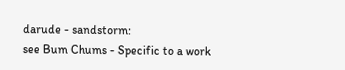darude - sandstorm:
see Bum Chums - Specific to a work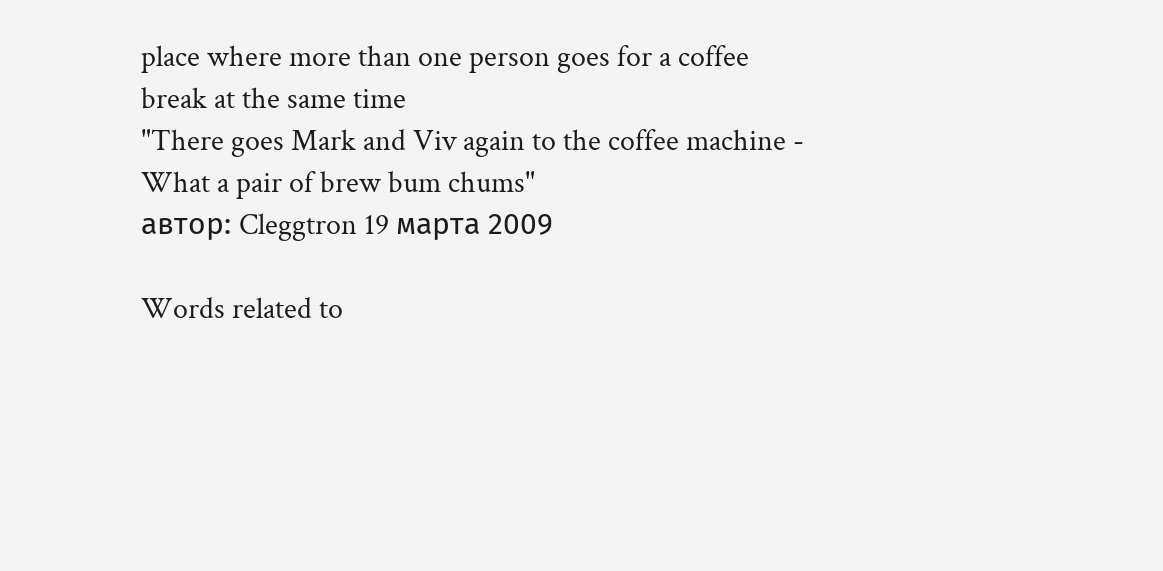place where more than one person goes for a coffee break at the same time
"There goes Mark and Viv again to the coffee machine - What a pair of brew bum chums"
автор: Cleggtron 19 марта 2009

Words related to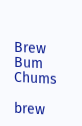Brew Bum Chums

brew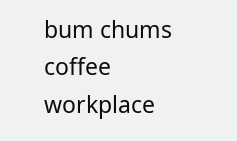bum chums coffee workplace